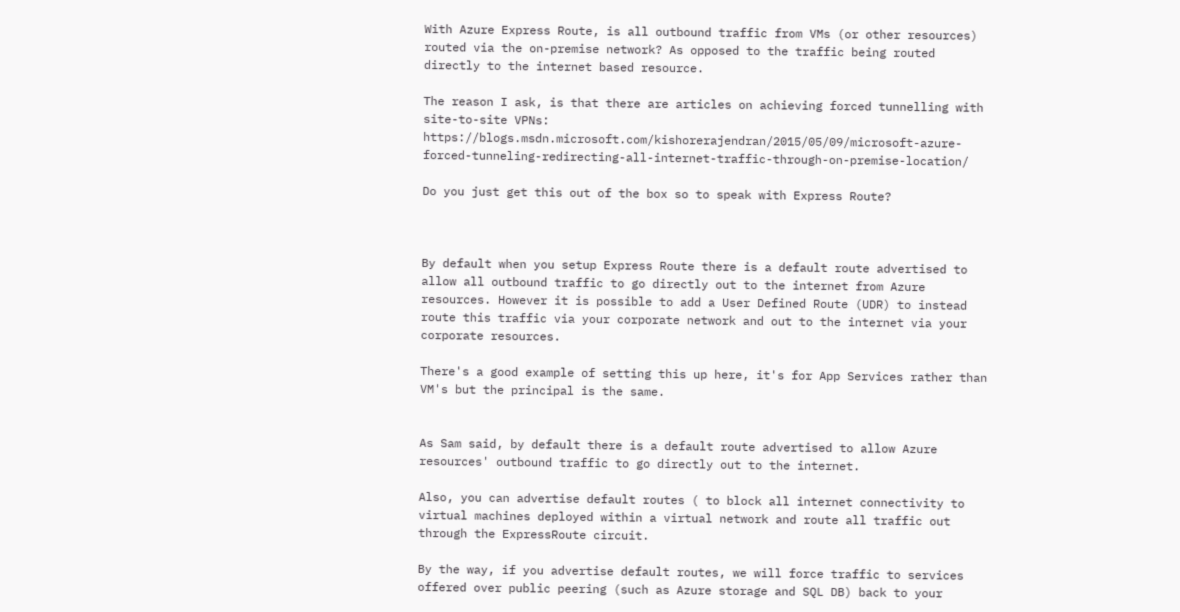With Azure Express Route, is all outbound traffic from VMs (or other resources) routed via the on-premise network? As opposed to the traffic being routed directly to the internet based resource.

The reason I ask, is that there are articles on achieving forced tunnelling with site-to-site VPNs: https://blogs.msdn.microsoft.com/kishorerajendran/2015/05/09/microsoft-azure-forced-tunneling-redirecting-all-internet-traffic-through-on-premise-location/

Do you just get this out of the box so to speak with Express Route?



By default when you setup Express Route there is a default route advertised to allow all outbound traffic to go directly out to the internet from Azure resources. However it is possible to add a User Defined Route (UDR) to instead route this traffic via your corporate network and out to the internet via your corporate resources.

There's a good example of setting this up here, it's for App Services rather than VM's but the principal is the same.


As Sam said, by default there is a default route advertised to allow Azure resources' outbound traffic to go directly out to the internet.

Also, you can advertise default routes ( to block all internet connectivity to virtual machines deployed within a virtual network and route all traffic out through the ExpressRoute circuit.

By the way, if you advertise default routes, we will force traffic to services offered over public peering (such as Azure storage and SQL DB) back to your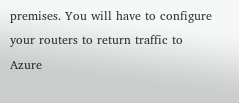premises. You will have to configure your routers to return traffic to Azure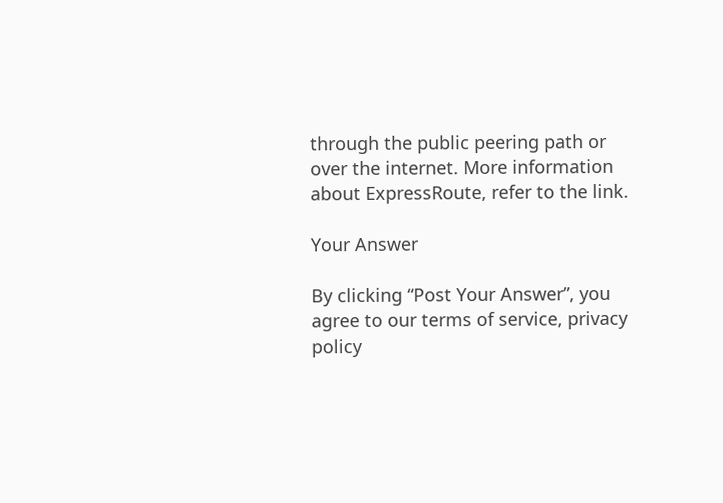through the public peering path or over the internet. More information about ExpressRoute, refer to the link.

Your Answer

By clicking “Post Your Answer”, you agree to our terms of service, privacy policy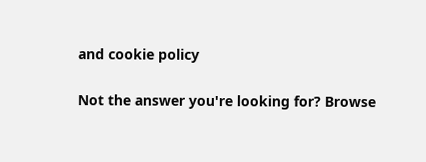and cookie policy

Not the answer you're looking for? Browse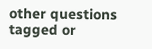other questions tagged or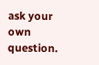ask your own question.